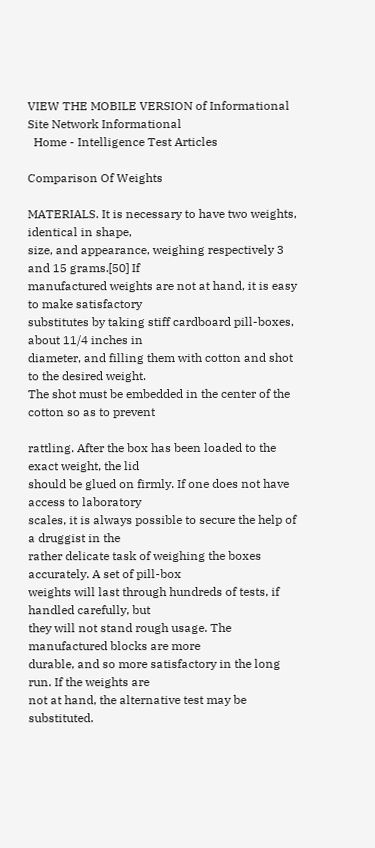VIEW THE MOBILE VERSION of Informational Site Network Informational
  Home - Intelligence Test Articles

Comparison Of Weights

MATERIALS. It is necessary to have two weights, identical in shape,
size, and appearance, weighing respectively 3 and 15 grams.[50] If
manufactured weights are not at hand, it is easy to make satisfactory
substitutes by taking stiff cardboard pill-boxes, about 11/4 inches in
diameter, and filling them with cotton and shot to the desired weight.
The shot must be embedded in the center of the cotton so as to prevent

rattling. After the box has been loaded to the exact weight, the lid
should be glued on firmly. If one does not have access to laboratory
scales, it is always possible to secure the help of a druggist in the
rather delicate task of weighing the boxes accurately. A set of pill-box
weights will last through hundreds of tests, if handled carefully, but
they will not stand rough usage. The manufactured blocks are more
durable, and so more satisfactory in the long run. If the weights are
not at hand, the alternative test may be substituted.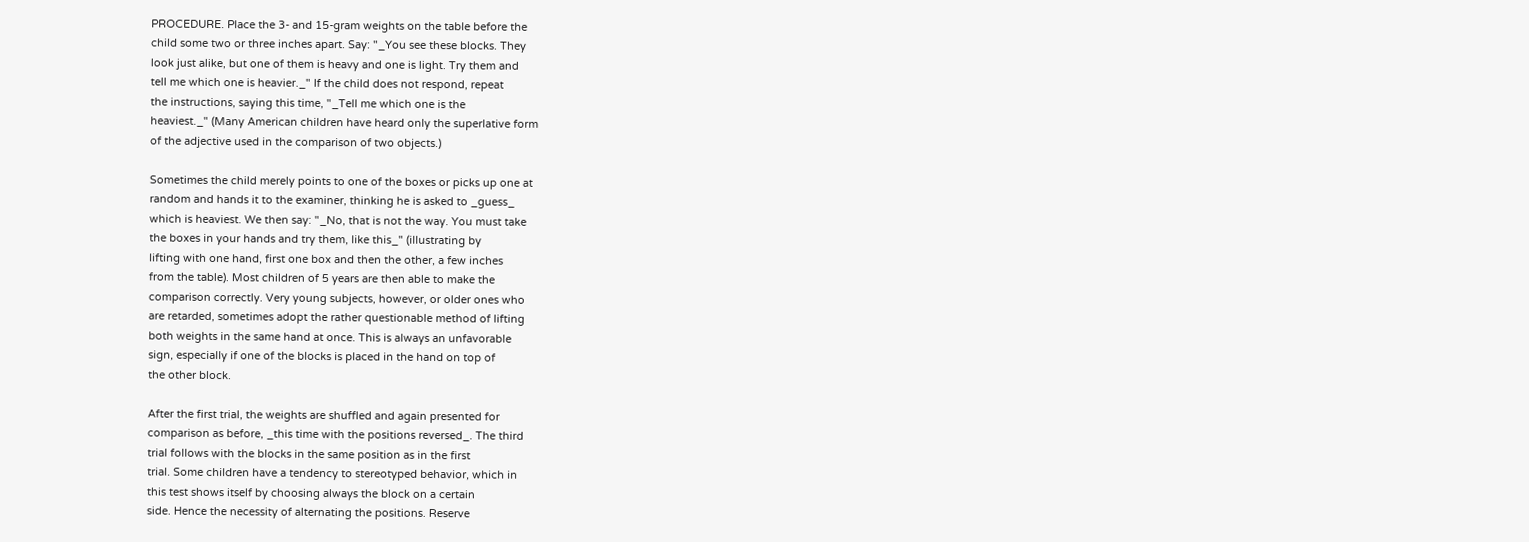PROCEDURE. Place the 3- and 15-gram weights on the table before the
child some two or three inches apart. Say: "_You see these blocks. They
look just alike, but one of them is heavy and one is light. Try them and
tell me which one is heavier._" If the child does not respond, repeat
the instructions, saying this time, "_Tell me which one is the
heaviest._" (Many American children have heard only the superlative form
of the adjective used in the comparison of two objects.)

Sometimes the child merely points to one of the boxes or picks up one at
random and hands it to the examiner, thinking he is asked to _guess_
which is heaviest. We then say: "_No, that is not the way. You must take
the boxes in your hands and try them, like this_" (illustrating by
lifting with one hand, first one box and then the other, a few inches
from the table). Most children of 5 years are then able to make the
comparison correctly. Very young subjects, however, or older ones who
are retarded, sometimes adopt the rather questionable method of lifting
both weights in the same hand at once. This is always an unfavorable
sign, especially if one of the blocks is placed in the hand on top of
the other block.

After the first trial, the weights are shuffled and again presented for
comparison as before, _this time with the positions reversed_. The third
trial follows with the blocks in the same position as in the first
trial. Some children have a tendency to stereotyped behavior, which in
this test shows itself by choosing always the block on a certain
side. Hence the necessity of alternating the positions. Reserve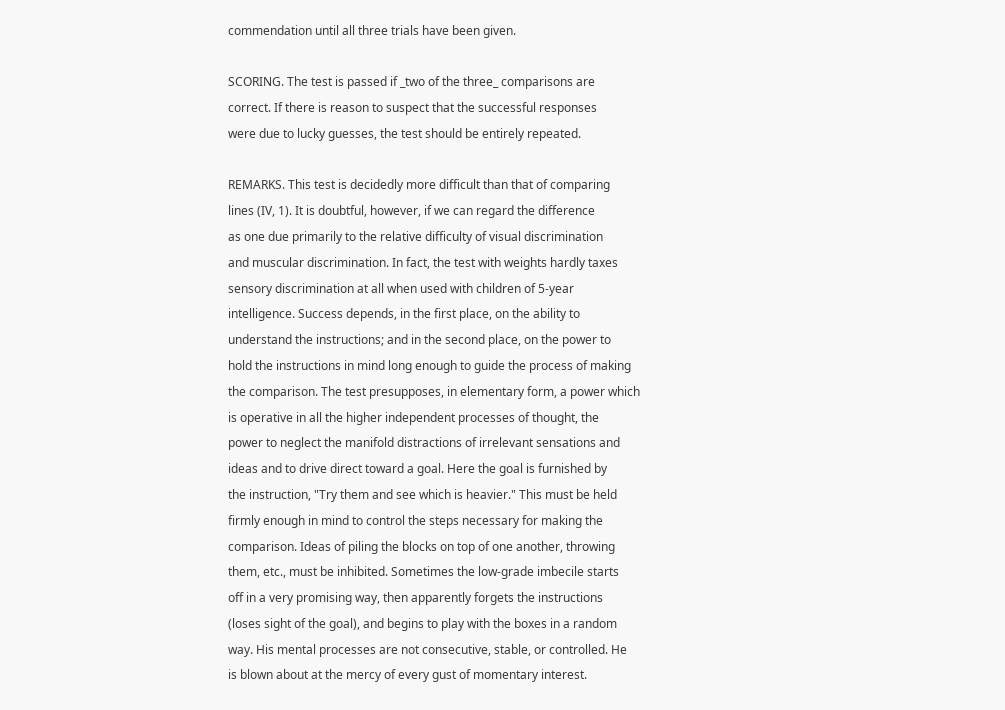commendation until all three trials have been given.

SCORING. The test is passed if _two of the three_ comparisons are
correct. If there is reason to suspect that the successful responses
were due to lucky guesses, the test should be entirely repeated.

REMARKS. This test is decidedly more difficult than that of comparing
lines (IV, 1). It is doubtful, however, if we can regard the difference
as one due primarily to the relative difficulty of visual discrimination
and muscular discrimination. In fact, the test with weights hardly taxes
sensory discrimination at all when used with children of 5-year
intelligence. Success depends, in the first place, on the ability to
understand the instructions; and in the second place, on the power to
hold the instructions in mind long enough to guide the process of making
the comparison. The test presupposes, in elementary form, a power which
is operative in all the higher independent processes of thought, the
power to neglect the manifold distractions of irrelevant sensations and
ideas and to drive direct toward a goal. Here the goal is furnished by
the instruction, "Try them and see which is heavier." This must be held
firmly enough in mind to control the steps necessary for making the
comparison. Ideas of piling the blocks on top of one another, throwing
them, etc., must be inhibited. Sometimes the low-grade imbecile starts
off in a very promising way, then apparently forgets the instructions
(loses sight of the goal), and begins to play with the boxes in a random
way. His mental processes are not consecutive, stable, or controlled. He
is blown about at the mercy of every gust of momentary interest.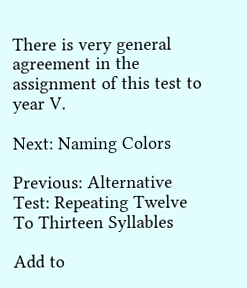There is very general agreement in the assignment of this test to
year V.

Next: Naming Colors

Previous: Alternative Test: Repeating Twelve To Thirteen Syllables

Add to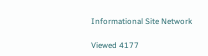Informational Site Network

Viewed 4177